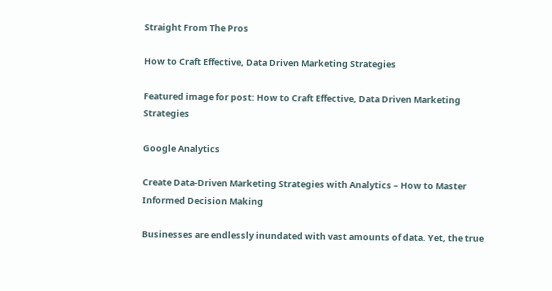Straight From The Pros

How to Craft Effective, Data Driven Marketing Strategies

Featured image for post: How to Craft Effective, Data Driven Marketing Strategies

Google Analytics

Create Data-Driven Marketing Strategies with Analytics – How to Master Informed Decision Making

Businesses are endlessly inundated with vast amounts of data. Yet, the true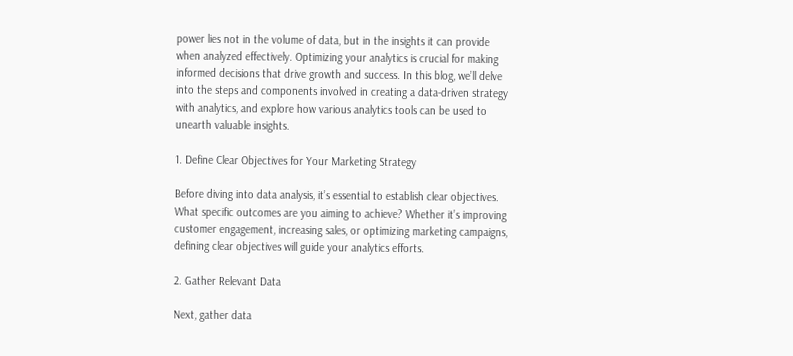power lies not in the volume of data, but in the insights it can provide when analyzed effectively. Optimizing your analytics is crucial for making informed decisions that drive growth and success. In this blog, we’ll delve into the steps and components involved in creating a data-driven strategy with analytics, and explore how various analytics tools can be used to unearth valuable insights.

1. Define Clear Objectives for Your Marketing Strategy

Before diving into data analysis, it’s essential to establish clear objectives. What specific outcomes are you aiming to achieve? Whether it’s improving customer engagement, increasing sales, or optimizing marketing campaigns, defining clear objectives will guide your analytics efforts.

2. Gather Relevant Data

Next, gather data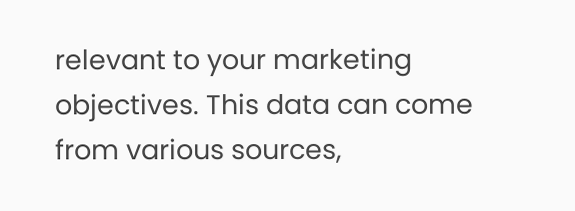relevant to your marketing objectives. This data can come from various sources,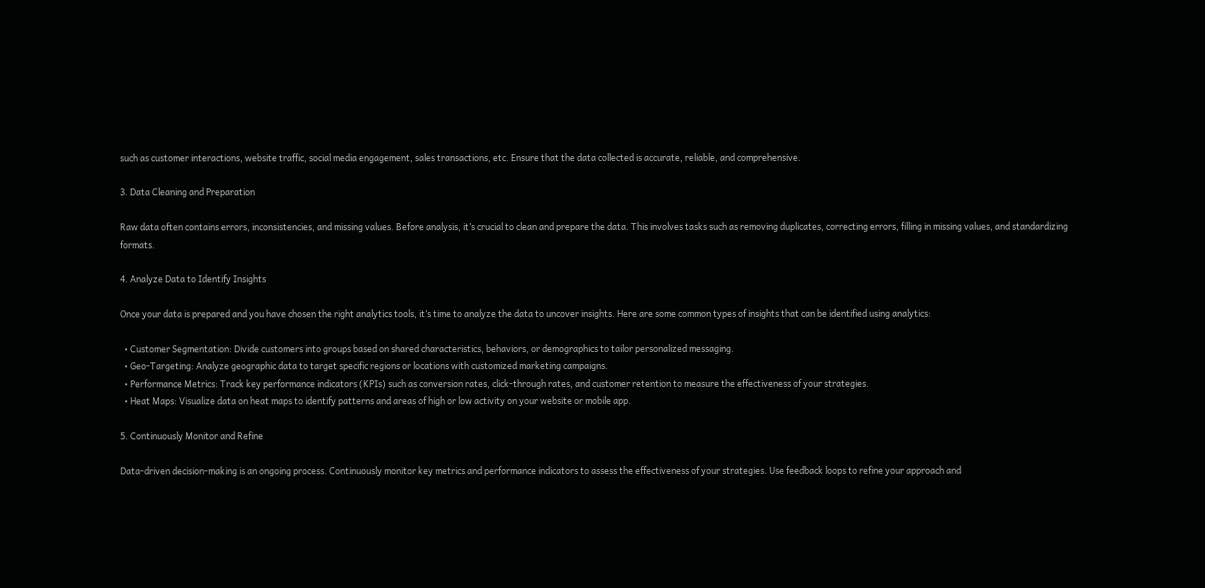such as customer interactions, website traffic, social media engagement, sales transactions, etc. Ensure that the data collected is accurate, reliable, and comprehensive.

3. Data Cleaning and Preparation

Raw data often contains errors, inconsistencies, and missing values. Before analysis, it’s crucial to clean and prepare the data. This involves tasks such as removing duplicates, correcting errors, filling in missing values, and standardizing formats.

4. Analyze Data to Identify Insights

Once your data is prepared and you have chosen the right analytics tools, it’s time to analyze the data to uncover insights. Here are some common types of insights that can be identified using analytics:

  • Customer Segmentation: Divide customers into groups based on shared characteristics, behaviors, or demographics to tailor personalized messaging.
  • Geo-Targeting: Analyze geographic data to target specific regions or locations with customized marketing campaigns.
  • Performance Metrics: Track key performance indicators (KPIs) such as conversion rates, click-through rates, and customer retention to measure the effectiveness of your strategies.
  • Heat Maps: Visualize data on heat maps to identify patterns and areas of high or low activity on your website or mobile app.

5. Continuously Monitor and Refine

Data-driven decision-making is an ongoing process. Continuously monitor key metrics and performance indicators to assess the effectiveness of your strategies. Use feedback loops to refine your approach and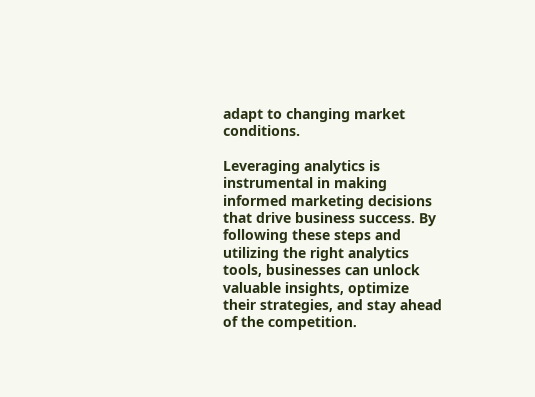adapt to changing market conditions.

Leveraging analytics is instrumental in making informed marketing decisions that drive business success. By following these steps and utilizing the right analytics tools, businesses can unlock valuable insights, optimize their strategies, and stay ahead of the competition.